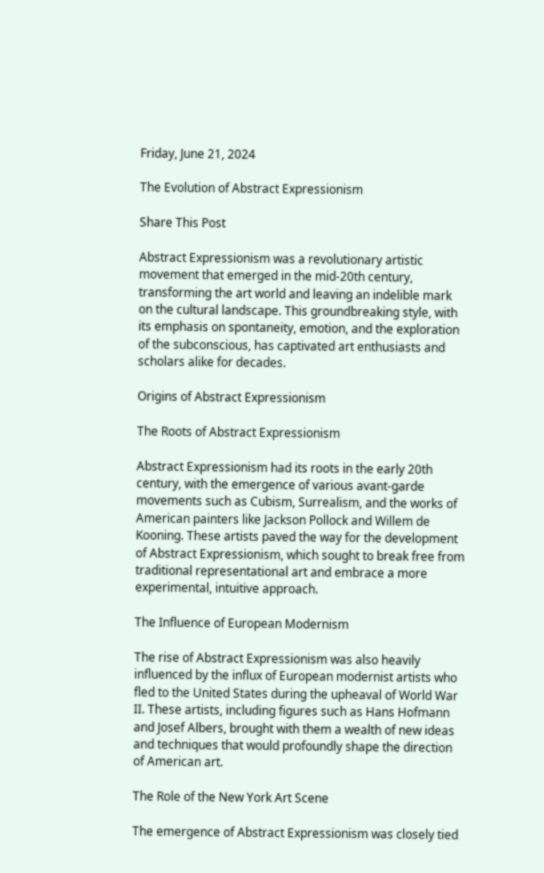Friday, June 21, 2024

The Evolution of Abstract Expressionism

Share This Post

Abstract Expressionism was a revolutionary artistic movement that emerged in the mid-20th century, transforming the art world and leaving an indelible mark on the cultural landscape. This groundbreaking style, with its emphasis on spontaneity, emotion, and the exploration of the subconscious, has captivated art enthusiasts and scholars alike for decades.

Origins of Abstract Expressionism

The Roots of Abstract Expressionism

Abstract Expressionism had its roots in the early 20th century, with the emergence of various avant-garde movements such as Cubism, Surrealism, and the works of American painters like Jackson Pollock and Willem de Kooning. These artists paved the way for the development of Abstract Expressionism, which sought to break free from traditional representational art and embrace a more experimental, intuitive approach.

The Influence of European Modernism

The rise of Abstract Expressionism was also heavily influenced by the influx of European modernist artists who fled to the United States during the upheaval of World War II. These artists, including figures such as Hans Hofmann and Josef Albers, brought with them a wealth of new ideas and techniques that would profoundly shape the direction of American art.

The Role of the New York Art Scene

The emergence of Abstract Expressionism was closely tied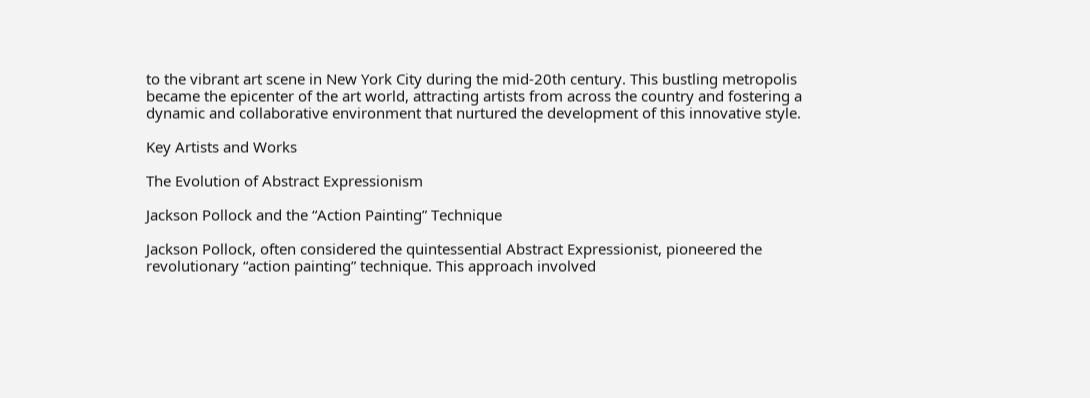to the vibrant art scene in New York City during the mid-20th century. This bustling metropolis became the epicenter of the art world, attracting artists from across the country and fostering a dynamic and collaborative environment that nurtured the development of this innovative style.

Key Artists and Works

The Evolution of Abstract Expressionism

Jackson Pollock and the “Action Painting” Technique

Jackson Pollock, often considered the quintessential Abstract Expressionist, pioneered the revolutionary “action painting” technique. This approach involved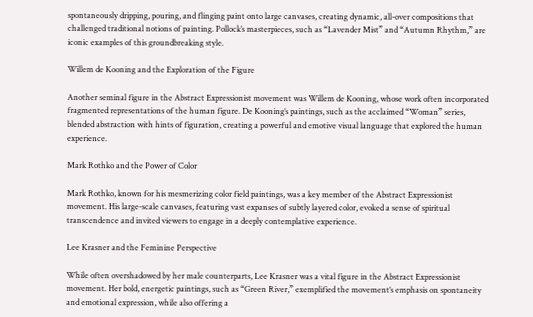spontaneously dripping, pouring, and flinging paint onto large canvases, creating dynamic, all-over compositions that challenged traditional notions of painting. Pollock’s masterpieces, such as “Lavender Mist” and “Autumn Rhythm,” are iconic examples of this groundbreaking style.

Willem de Kooning and the Exploration of the Figure

Another seminal figure in the Abstract Expressionist movement was Willem de Kooning, whose work often incorporated fragmented representations of the human figure. De Kooning’s paintings, such as the acclaimed “Woman” series, blended abstraction with hints of figuration, creating a powerful and emotive visual language that explored the human experience.

Mark Rothko and the Power of Color

Mark Rothko, known for his mesmerizing color field paintings, was a key member of the Abstract Expressionist movement. His large-scale canvases, featuring vast expanses of subtly layered color, evoked a sense of spiritual transcendence and invited viewers to engage in a deeply contemplative experience.

Lee Krasner and the Feminine Perspective

While often overshadowed by her male counterparts, Lee Krasner was a vital figure in the Abstract Expressionist movement. Her bold, energetic paintings, such as “Green River,” exemplified the movement’s emphasis on spontaneity and emotional expression, while also offering a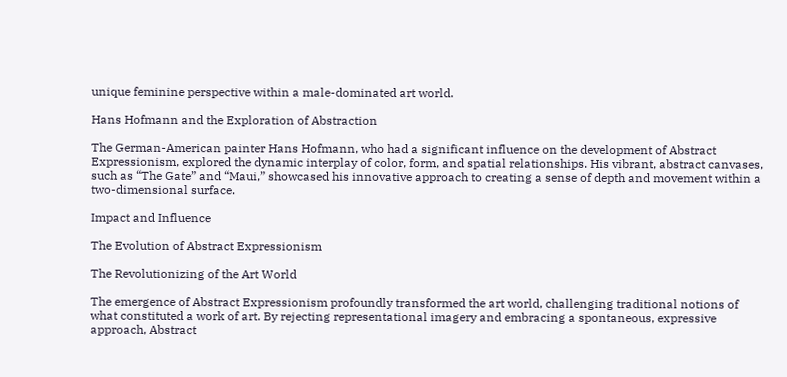unique feminine perspective within a male-dominated art world.

Hans Hofmann and the Exploration of Abstraction

The German-American painter Hans Hofmann, who had a significant influence on the development of Abstract Expressionism, explored the dynamic interplay of color, form, and spatial relationships. His vibrant, abstract canvases, such as “The Gate” and “Maui,” showcased his innovative approach to creating a sense of depth and movement within a two-dimensional surface.

Impact and Influence

The Evolution of Abstract Expressionism

The Revolutionizing of the Art World

The emergence of Abstract Expressionism profoundly transformed the art world, challenging traditional notions of what constituted a work of art. By rejecting representational imagery and embracing a spontaneous, expressive approach, Abstract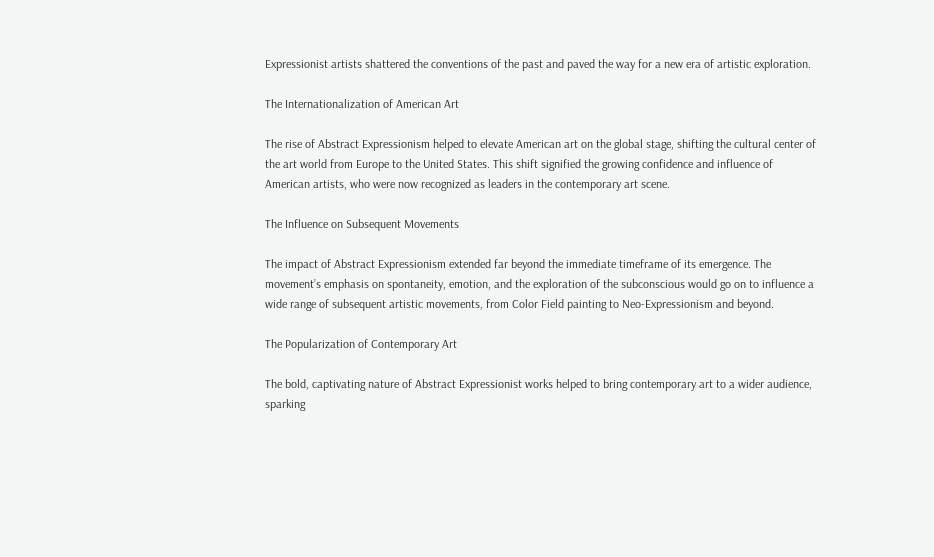Expressionist artists shattered the conventions of the past and paved the way for a new era of artistic exploration.

The Internationalization of American Art

The rise of Abstract Expressionism helped to elevate American art on the global stage, shifting the cultural center of the art world from Europe to the United States. This shift signified the growing confidence and influence of American artists, who were now recognized as leaders in the contemporary art scene.

The Influence on Subsequent Movements

The impact of Abstract Expressionism extended far beyond the immediate timeframe of its emergence. The movement’s emphasis on spontaneity, emotion, and the exploration of the subconscious would go on to influence a wide range of subsequent artistic movements, from Color Field painting to Neo-Expressionism and beyond.

The Popularization of Contemporary Art

The bold, captivating nature of Abstract Expressionist works helped to bring contemporary art to a wider audience, sparking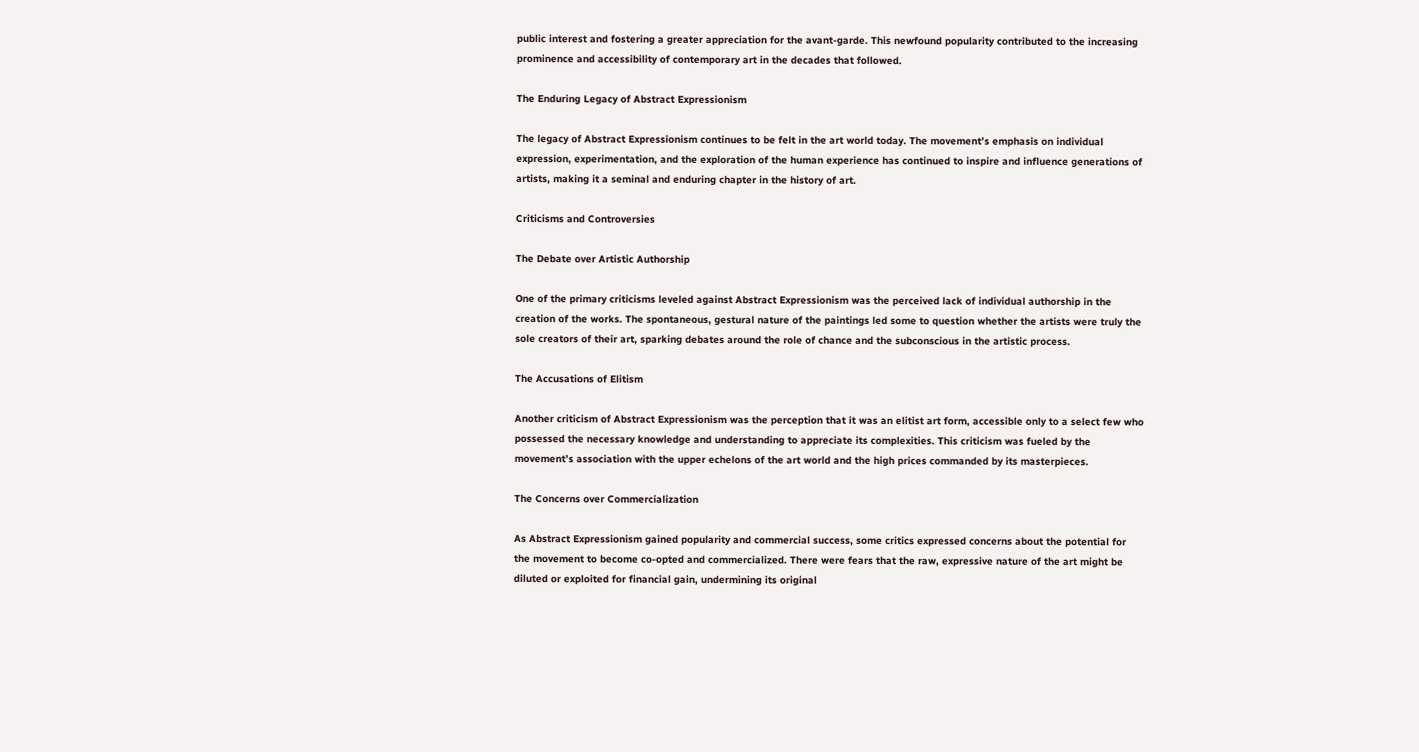public interest and fostering a greater appreciation for the avant-garde. This newfound popularity contributed to the increasing prominence and accessibility of contemporary art in the decades that followed.

The Enduring Legacy of Abstract Expressionism

The legacy of Abstract Expressionism continues to be felt in the art world today. The movement’s emphasis on individual expression, experimentation, and the exploration of the human experience has continued to inspire and influence generations of artists, making it a seminal and enduring chapter in the history of art.

Criticisms and Controversies

The Debate over Artistic Authorship

One of the primary criticisms leveled against Abstract Expressionism was the perceived lack of individual authorship in the creation of the works. The spontaneous, gestural nature of the paintings led some to question whether the artists were truly the sole creators of their art, sparking debates around the role of chance and the subconscious in the artistic process.

The Accusations of Elitism

Another criticism of Abstract Expressionism was the perception that it was an elitist art form, accessible only to a select few who possessed the necessary knowledge and understanding to appreciate its complexities. This criticism was fueled by the movement’s association with the upper echelons of the art world and the high prices commanded by its masterpieces.

The Concerns over Commercialization

As Abstract Expressionism gained popularity and commercial success, some critics expressed concerns about the potential for the movement to become co-opted and commercialized. There were fears that the raw, expressive nature of the art might be diluted or exploited for financial gain, undermining its original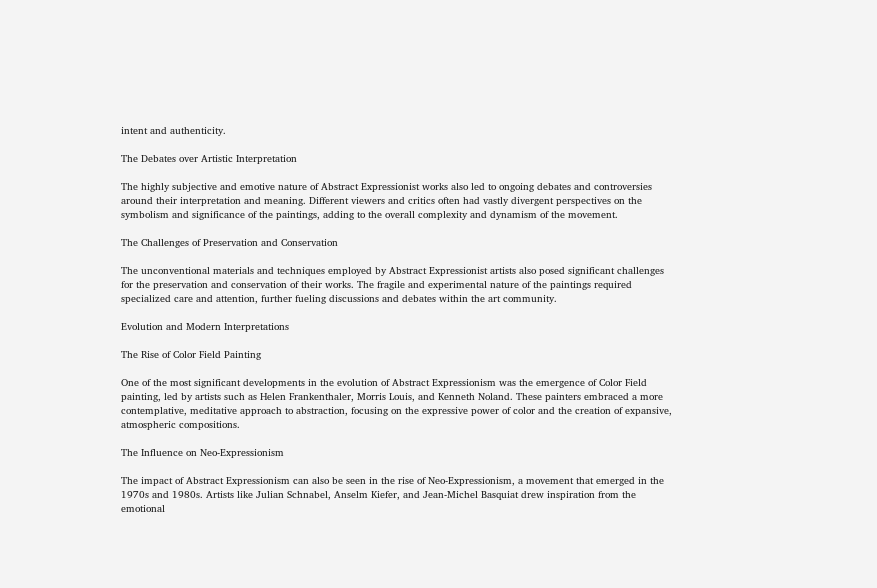intent and authenticity.

The Debates over Artistic Interpretation

The highly subjective and emotive nature of Abstract Expressionist works also led to ongoing debates and controversies around their interpretation and meaning. Different viewers and critics often had vastly divergent perspectives on the symbolism and significance of the paintings, adding to the overall complexity and dynamism of the movement.

The Challenges of Preservation and Conservation

The unconventional materials and techniques employed by Abstract Expressionist artists also posed significant challenges for the preservation and conservation of their works. The fragile and experimental nature of the paintings required specialized care and attention, further fueling discussions and debates within the art community.

Evolution and Modern Interpretations

The Rise of Color Field Painting

One of the most significant developments in the evolution of Abstract Expressionism was the emergence of Color Field painting, led by artists such as Helen Frankenthaler, Morris Louis, and Kenneth Noland. These painters embraced a more contemplative, meditative approach to abstraction, focusing on the expressive power of color and the creation of expansive, atmospheric compositions.

The Influence on Neo-Expressionism

The impact of Abstract Expressionism can also be seen in the rise of Neo-Expressionism, a movement that emerged in the 1970s and 1980s. Artists like Julian Schnabel, Anselm Kiefer, and Jean-Michel Basquiat drew inspiration from the emotional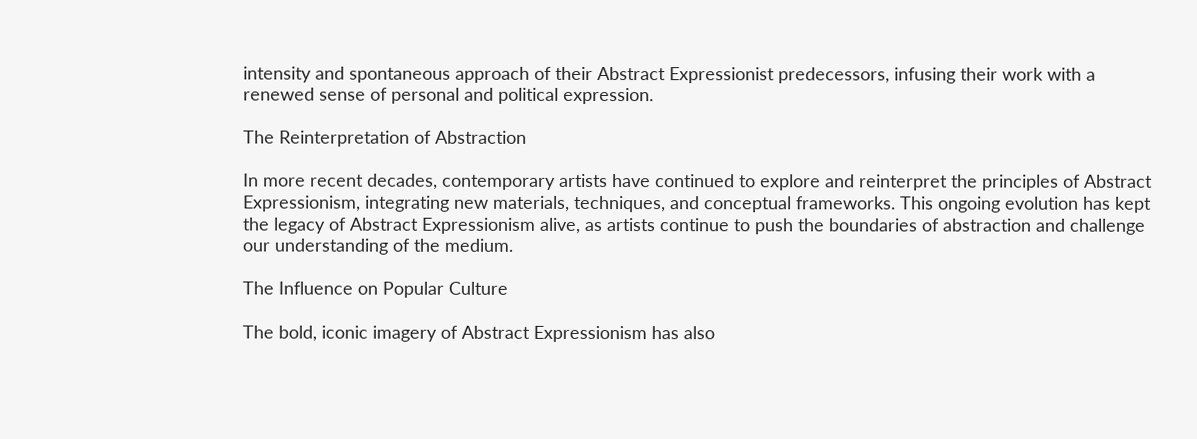intensity and spontaneous approach of their Abstract Expressionist predecessors, infusing their work with a renewed sense of personal and political expression.

The Reinterpretation of Abstraction

In more recent decades, contemporary artists have continued to explore and reinterpret the principles of Abstract Expressionism, integrating new materials, techniques, and conceptual frameworks. This ongoing evolution has kept the legacy of Abstract Expressionism alive, as artists continue to push the boundaries of abstraction and challenge our understanding of the medium.

The Influence on Popular Culture

The bold, iconic imagery of Abstract Expressionism has also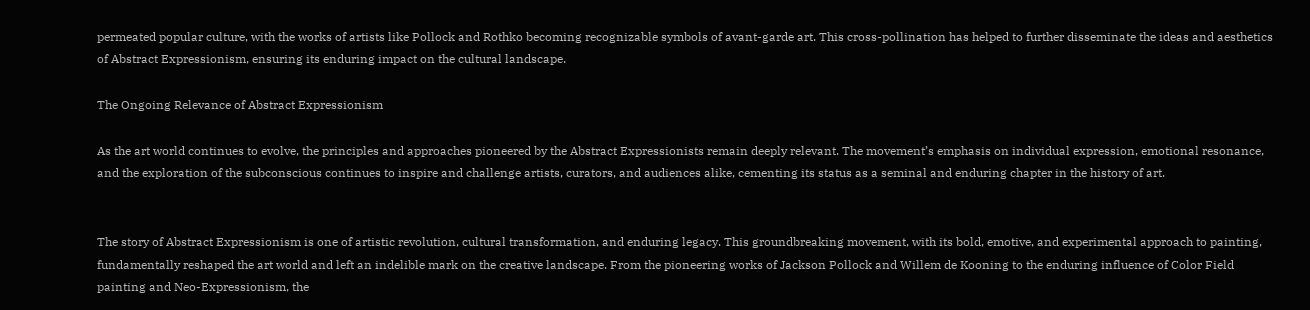permeated popular culture, with the works of artists like Pollock and Rothko becoming recognizable symbols of avant-garde art. This cross-pollination has helped to further disseminate the ideas and aesthetics of Abstract Expressionism, ensuring its enduring impact on the cultural landscape.

The Ongoing Relevance of Abstract Expressionism

As the art world continues to evolve, the principles and approaches pioneered by the Abstract Expressionists remain deeply relevant. The movement’s emphasis on individual expression, emotional resonance, and the exploration of the subconscious continues to inspire and challenge artists, curators, and audiences alike, cementing its status as a seminal and enduring chapter in the history of art.


The story of Abstract Expressionism is one of artistic revolution, cultural transformation, and enduring legacy. This groundbreaking movement, with its bold, emotive, and experimental approach to painting, fundamentally reshaped the art world and left an indelible mark on the creative landscape. From the pioneering works of Jackson Pollock and Willem de Kooning to the enduring influence of Color Field painting and Neo-Expressionism, the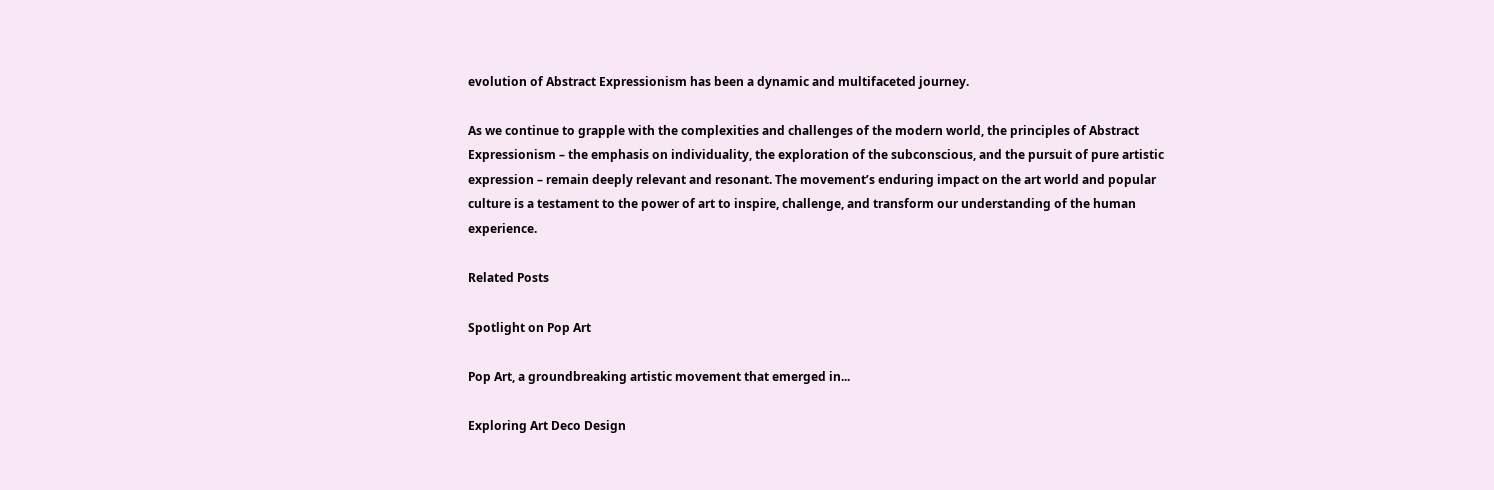evolution of Abstract Expressionism has been a dynamic and multifaceted journey.

As we continue to grapple with the complexities and challenges of the modern world, the principles of Abstract Expressionism – the emphasis on individuality, the exploration of the subconscious, and the pursuit of pure artistic expression – remain deeply relevant and resonant. The movement’s enduring impact on the art world and popular culture is a testament to the power of art to inspire, challenge, and transform our understanding of the human experience.

Related Posts

Spotlight on Pop Art

Pop Art, a groundbreaking artistic movement that emerged in...

Exploring Art Deco Design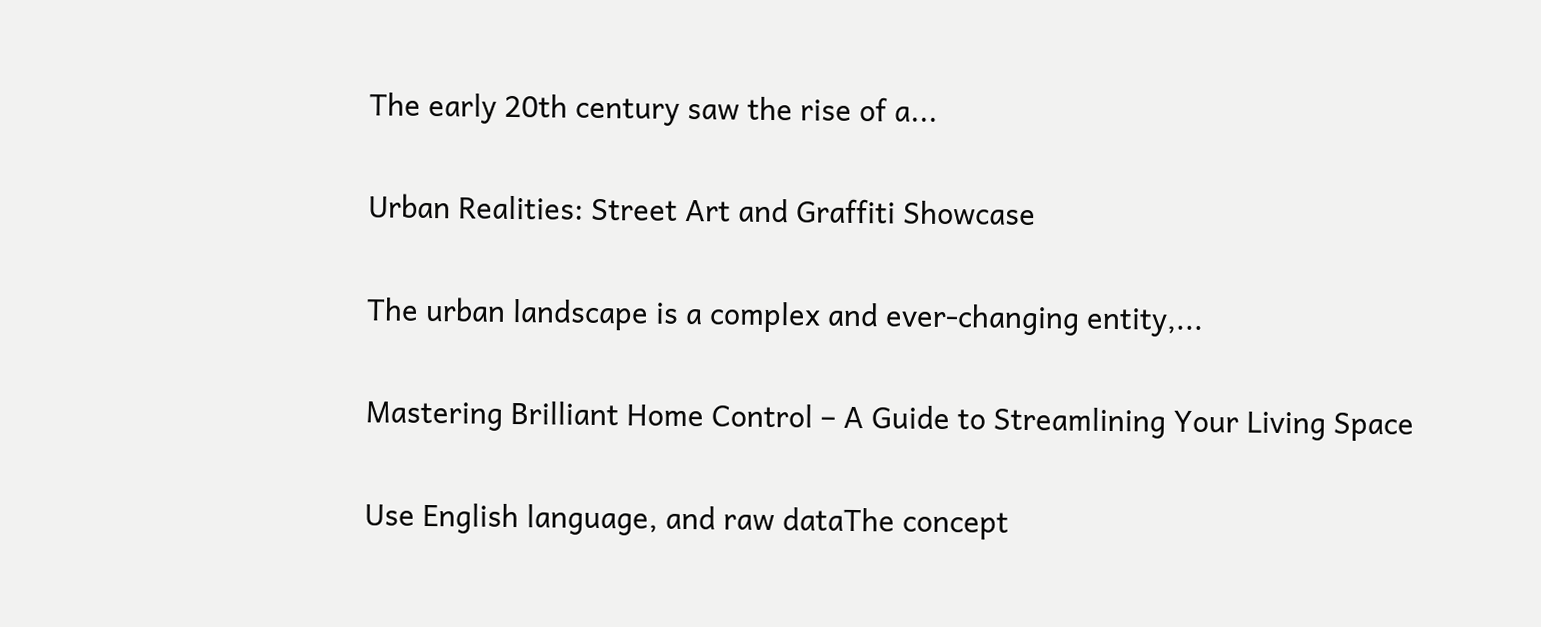The early 20th century saw the rise of a...

Urban Realities: Street Art and Graffiti Showcase

The urban landscape is a complex and ever-changing entity,...

Mastering Brilliant Home Control – A Guide to Streamlining Your Living Space

Use English language, and raw dataThe concept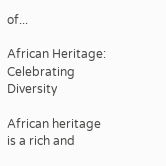of...

African Heritage: Celebrating Diversity

African heritage is a rich and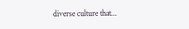diverse culture that...